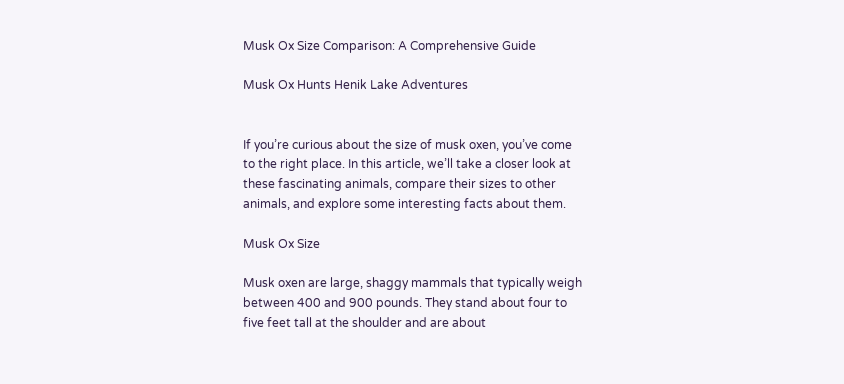Musk Ox Size Comparison: A Comprehensive Guide

Musk Ox Hunts Henik Lake Adventures


If you’re curious about the size of musk oxen, you’ve come to the right place. In this article, we’ll take a closer look at these fascinating animals, compare their sizes to other animals, and explore some interesting facts about them.

Musk Ox Size

Musk oxen are large, shaggy mammals that typically weigh between 400 and 900 pounds. They stand about four to five feet tall at the shoulder and are about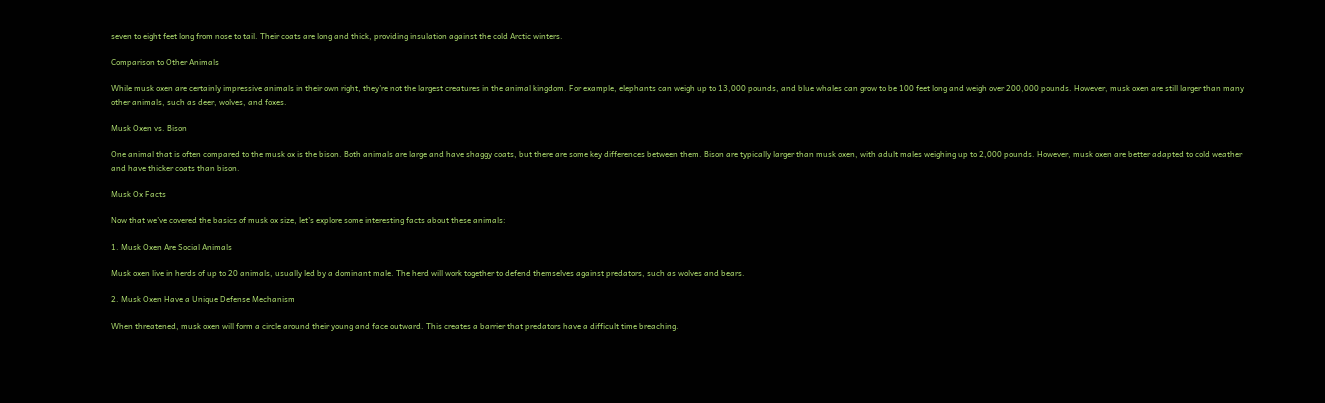seven to eight feet long from nose to tail. Their coats are long and thick, providing insulation against the cold Arctic winters.

Comparison to Other Animals

While musk oxen are certainly impressive animals in their own right, they’re not the largest creatures in the animal kingdom. For example, elephants can weigh up to 13,000 pounds, and blue whales can grow to be 100 feet long and weigh over 200,000 pounds. However, musk oxen are still larger than many other animals, such as deer, wolves, and foxes.

Musk Oxen vs. Bison

One animal that is often compared to the musk ox is the bison. Both animals are large and have shaggy coats, but there are some key differences between them. Bison are typically larger than musk oxen, with adult males weighing up to 2,000 pounds. However, musk oxen are better adapted to cold weather and have thicker coats than bison.

Musk Ox Facts

Now that we’ve covered the basics of musk ox size, let’s explore some interesting facts about these animals:

1. Musk Oxen Are Social Animals

Musk oxen live in herds of up to 20 animals, usually led by a dominant male. The herd will work together to defend themselves against predators, such as wolves and bears.

2. Musk Oxen Have a Unique Defense Mechanism

When threatened, musk oxen will form a circle around their young and face outward. This creates a barrier that predators have a difficult time breaching.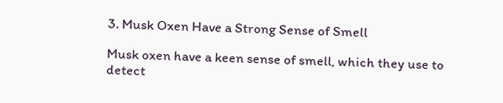3. Musk Oxen Have a Strong Sense of Smell

Musk oxen have a keen sense of smell, which they use to detect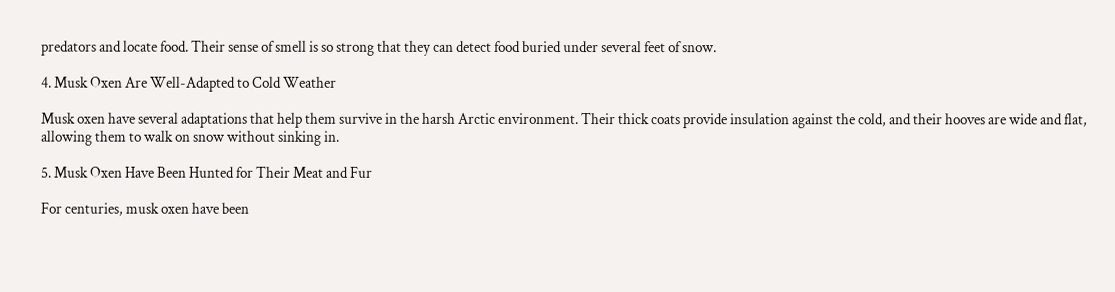predators and locate food. Their sense of smell is so strong that they can detect food buried under several feet of snow.

4. Musk Oxen Are Well-Adapted to Cold Weather

Musk oxen have several adaptations that help them survive in the harsh Arctic environment. Their thick coats provide insulation against the cold, and their hooves are wide and flat, allowing them to walk on snow without sinking in.

5. Musk Oxen Have Been Hunted for Their Meat and Fur

For centuries, musk oxen have been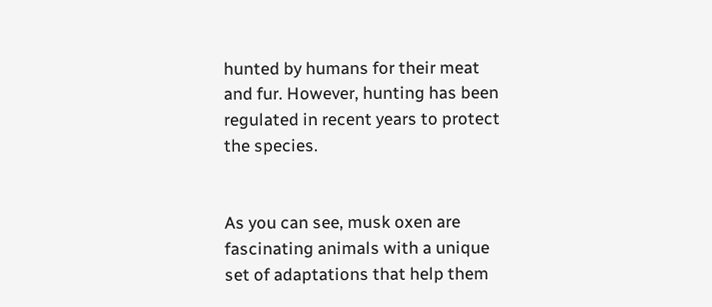hunted by humans for their meat and fur. However, hunting has been regulated in recent years to protect the species.


As you can see, musk oxen are fascinating animals with a unique set of adaptations that help them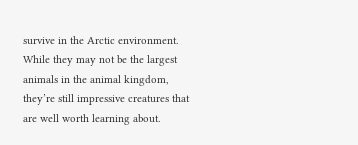survive in the Arctic environment. While they may not be the largest animals in the animal kingdom, they’re still impressive creatures that are well worth learning about.